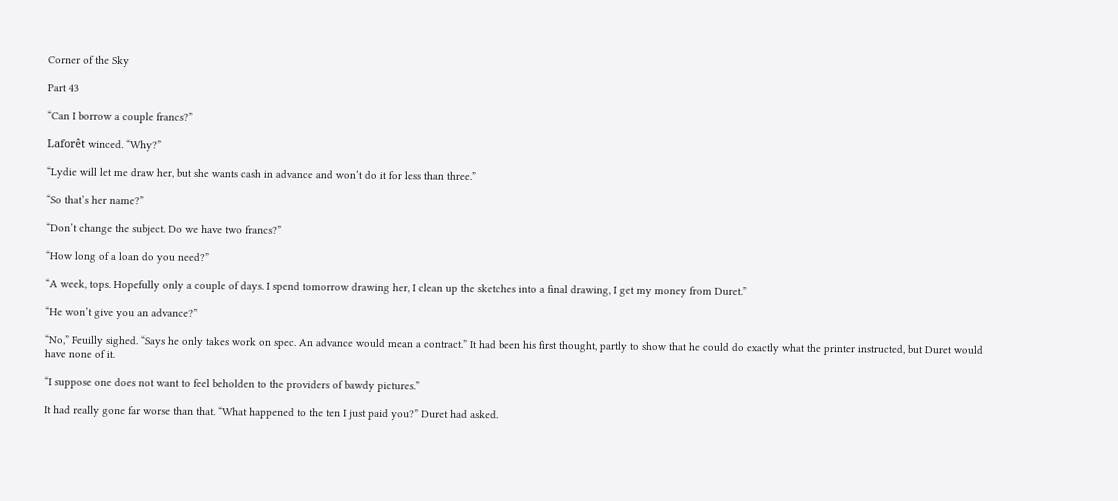Corner of the Sky

Part 43

“Can I borrow a couple francs?”

Laforêt winced. “Why?”

“Lydie will let me draw her, but she wants cash in advance and won’t do it for less than three.”

“So that’s her name?”

“Don’t change the subject. Do we have two francs?”

“How long of a loan do you need?”

“A week, tops. Hopefully only a couple of days. I spend tomorrow drawing her, I clean up the sketches into a final drawing, I get my money from Duret.”

“He won’t give you an advance?”

“No,” Feuilly sighed. “Says he only takes work on spec. An advance would mean a contract.” It had been his first thought, partly to show that he could do exactly what the printer instructed, but Duret would have none of it.

“I suppose one does not want to feel beholden to the providers of bawdy pictures.”

It had really gone far worse than that. “What happened to the ten I just paid you?” Duret had asked.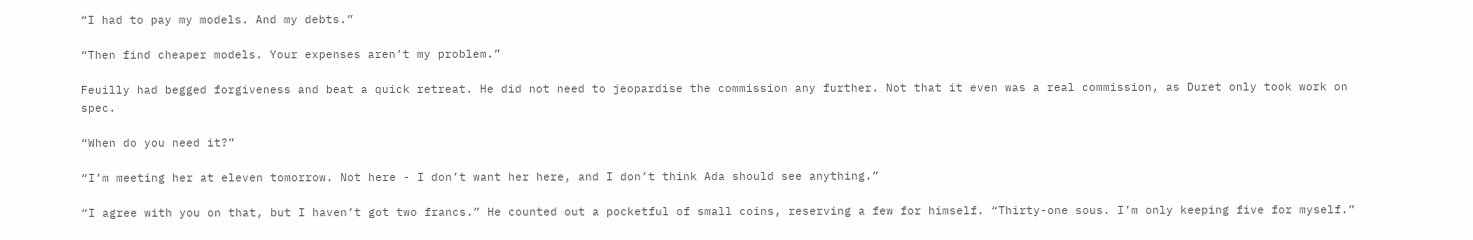“I had to pay my models. And my debts.”

“Then find cheaper models. Your expenses aren’t my problem.”

Feuilly had begged forgiveness and beat a quick retreat. He did not need to jeopardise the commission any further. Not that it even was a real commission, as Duret only took work on spec.

“When do you need it?”

“I’m meeting her at eleven tomorrow. Not here - I don’t want her here, and I don’t think Ada should see anything.”

“I agree with you on that, but I haven’t got two francs.” He counted out a pocketful of small coins, reserving a few for himself. “Thirty-one sous. I’m only keeping five for myself.”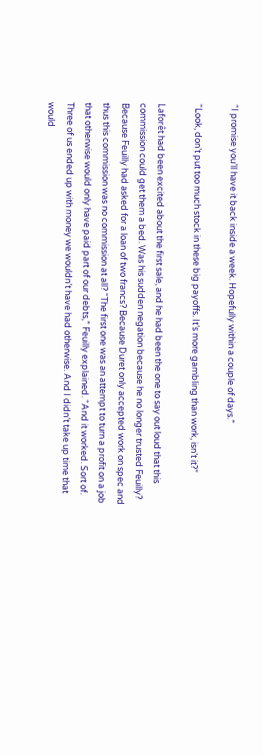“I promise you’ll have it back inside a week. Hopefully within a couple of days.”

“Look, don’t put too much stock in these big payoffs. It’s more gambling than work, isn’t it?”

Laforêt had been excited about the first sale, and he had been the one to say out loud that this commission could get them a bed. Was his sudden negation because he no longer trusted Feuilly? Because Feuilly had asked for a loan of two francs? Because Duret only accepted work on spec and thus this commission was no commission at all? “The first one was an attempt to turn a profit on a job that otherwise would only have paid part of our debts,” Feuilly explained. “And it worked. Sort of. Three of us ended up with money we wouldn’t have had otherwise. And I didn’t take up time that would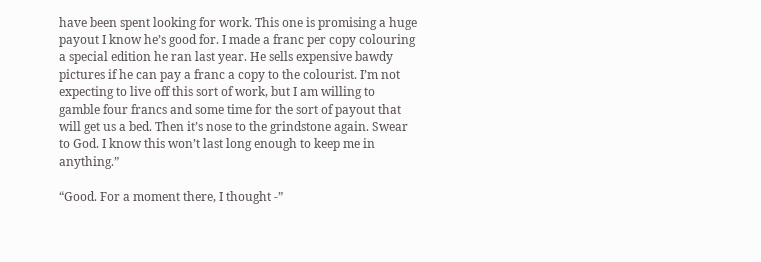have been spent looking for work. This one is promising a huge payout I know he’s good for. I made a franc per copy colouring a special edition he ran last year. He sells expensive bawdy pictures if he can pay a franc a copy to the colourist. I’m not expecting to live off this sort of work, but I am willing to gamble four francs and some time for the sort of payout that will get us a bed. Then it’s nose to the grindstone again. Swear to God. I know this won’t last long enough to keep me in anything.”

“Good. For a moment there, I thought -”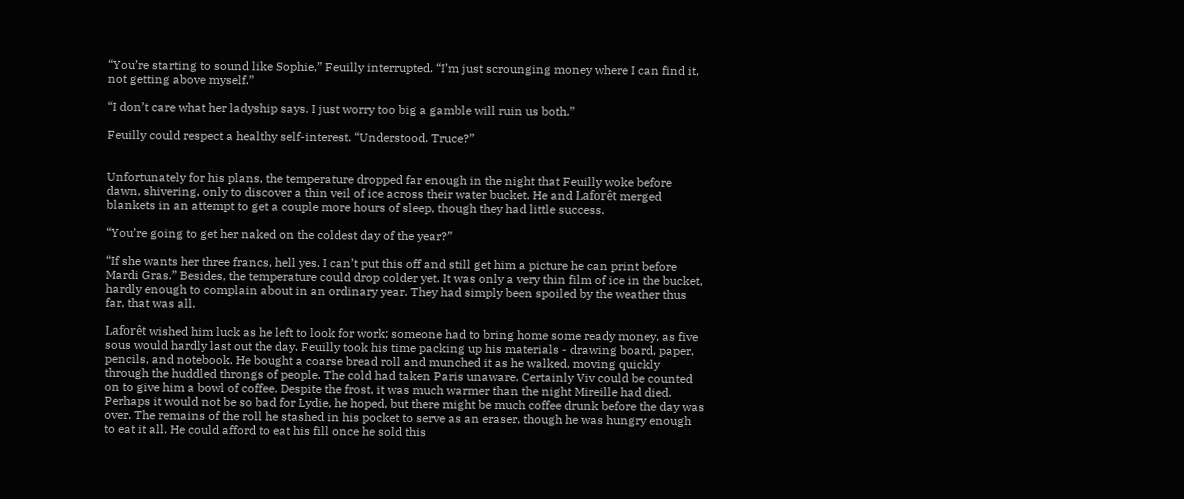“You’re starting to sound like Sophie,” Feuilly interrupted. “I’m just scrounging money where I can find it, not getting above myself.”

“I don’t care what her ladyship says. I just worry too big a gamble will ruin us both.”

Feuilly could respect a healthy self-interest. “Understood. Truce?”


Unfortunately for his plans, the temperature dropped far enough in the night that Feuilly woke before dawn, shivering, only to discover a thin veil of ice across their water bucket. He and Laforêt merged blankets in an attempt to get a couple more hours of sleep, though they had little success.

“You’re going to get her naked on the coldest day of the year?”

“If she wants her three francs, hell yes. I can’t put this off and still get him a picture he can print before Mardi Gras.” Besides, the temperature could drop colder yet. It was only a very thin film of ice in the bucket, hardly enough to complain about in an ordinary year. They had simply been spoiled by the weather thus far, that was all.

Laforêt wished him luck as he left to look for work; someone had to bring home some ready money, as five sous would hardly last out the day. Feuilly took his time packing up his materials - drawing board, paper, pencils, and notebook. He bought a coarse bread roll and munched it as he walked, moving quickly through the huddled throngs of people. The cold had taken Paris unaware. Certainly Viv could be counted on to give him a bowl of coffee. Despite the frost, it was much warmer than the night Mireille had died. Perhaps it would not be so bad for Lydie, he hoped, but there might be much coffee drunk before the day was over. The remains of the roll he stashed in his pocket to serve as an eraser, though he was hungry enough to eat it all. He could afford to eat his fill once he sold this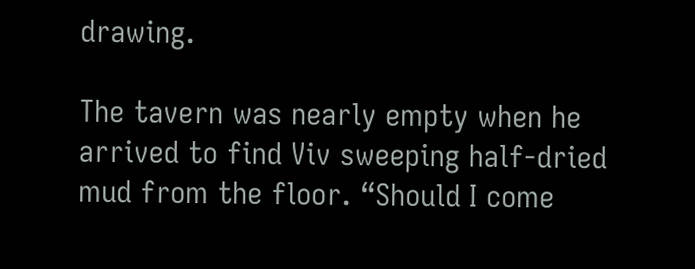drawing.

The tavern was nearly empty when he arrived to find Viv sweeping half-dried mud from the floor. “Should I come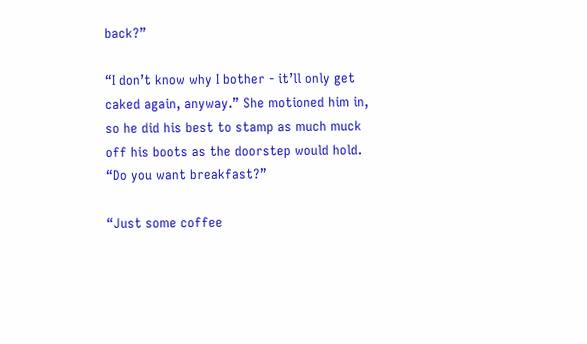back?”

“I don’t know why I bother - it’ll only get caked again, anyway.” She motioned him in, so he did his best to stamp as much muck off his boots as the doorstep would hold. “Do you want breakfast?”

“Just some coffee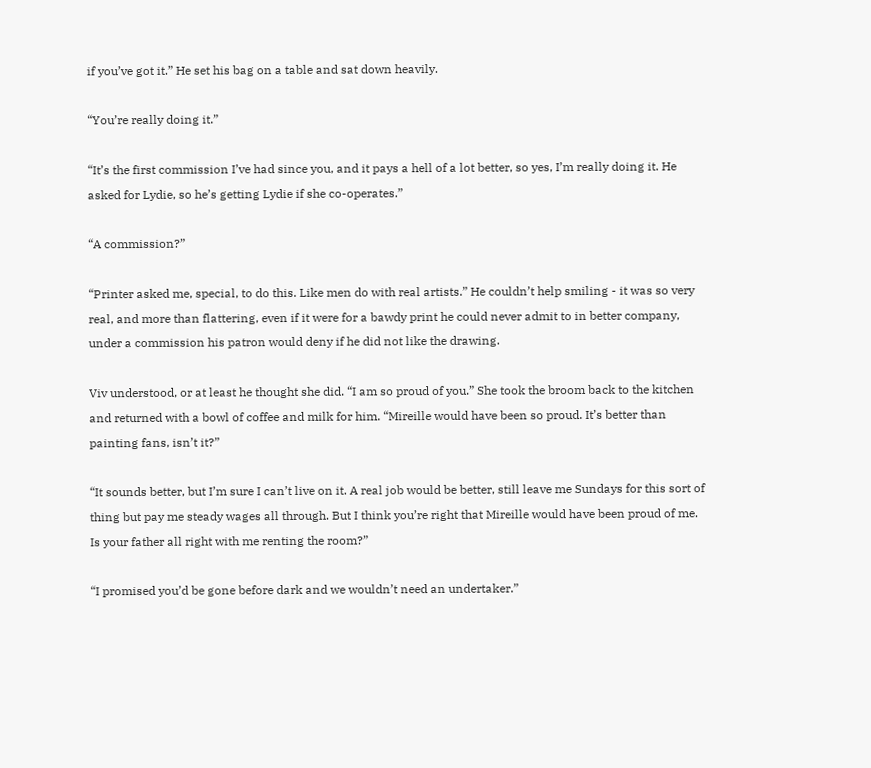if you’ve got it.” He set his bag on a table and sat down heavily.

“You’re really doing it.”

“It’s the first commission I’ve had since you, and it pays a hell of a lot better, so yes, I’m really doing it. He asked for Lydie, so he’s getting Lydie if she co-operates.”

“A commission?”

“Printer asked me, special, to do this. Like men do with real artists.” He couldn’t help smiling - it was so very real, and more than flattering, even if it were for a bawdy print he could never admit to in better company, under a commission his patron would deny if he did not like the drawing.

Viv understood, or at least he thought she did. “I am so proud of you.” She took the broom back to the kitchen and returned with a bowl of coffee and milk for him. “Mireille would have been so proud. It’s better than painting fans, isn’t it?”

“It sounds better, but I’m sure I can’t live on it. A real job would be better, still leave me Sundays for this sort of thing but pay me steady wages all through. But I think you’re right that Mireille would have been proud of me. Is your father all right with me renting the room?”

“I promised you’d be gone before dark and we wouldn’t need an undertaker.”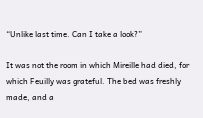“Unlike last time. Can I take a look?”

It was not the room in which Mireille had died, for which Feuilly was grateful. The bed was freshly made, and a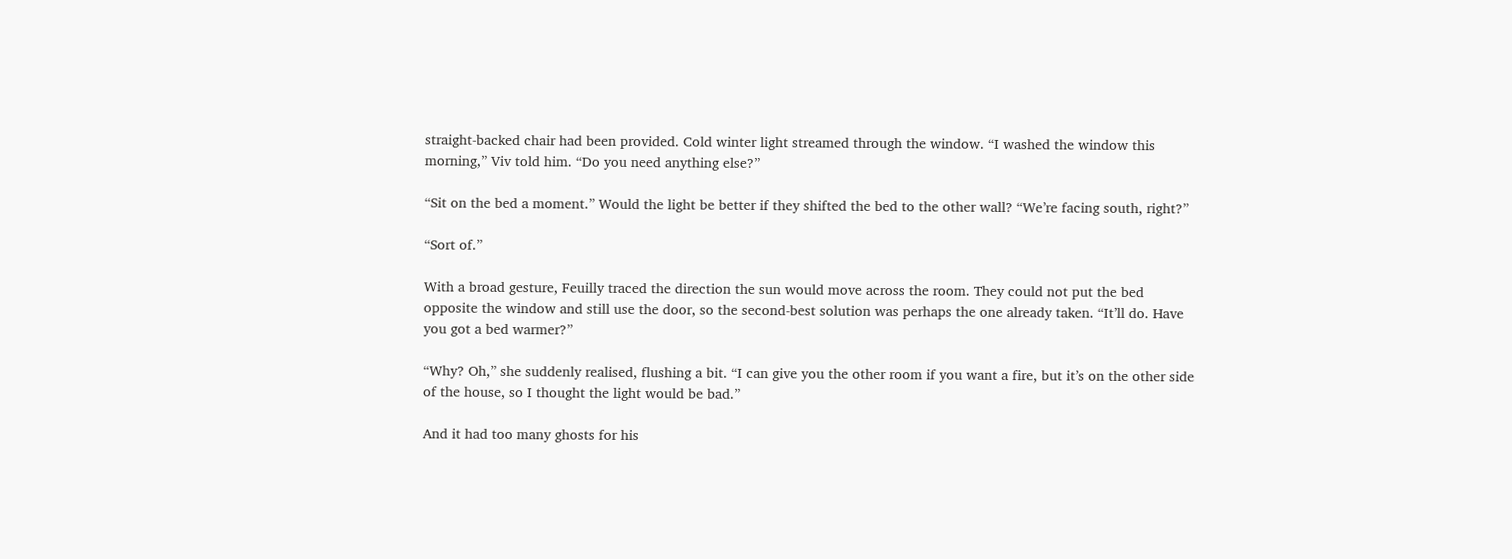straight-backed chair had been provided. Cold winter light streamed through the window. “I washed the window this morning,” Viv told him. “Do you need anything else?”

“Sit on the bed a moment.” Would the light be better if they shifted the bed to the other wall? “We’re facing south, right?”

“Sort of.”

With a broad gesture, Feuilly traced the direction the sun would move across the room. They could not put the bed opposite the window and still use the door, so the second-best solution was perhaps the one already taken. “It’ll do. Have you got a bed warmer?”

“Why? Oh,” she suddenly realised, flushing a bit. “I can give you the other room if you want a fire, but it’s on the other side of the house, so I thought the light would be bad.”

And it had too many ghosts for his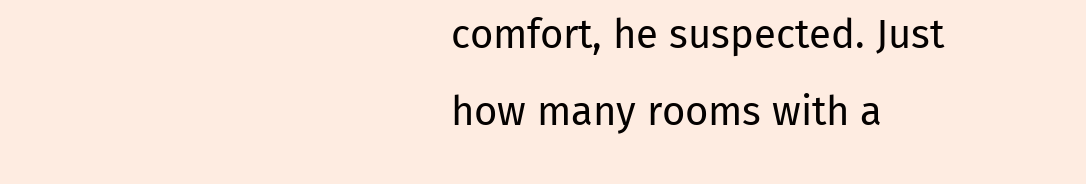comfort, he suspected. Just how many rooms with a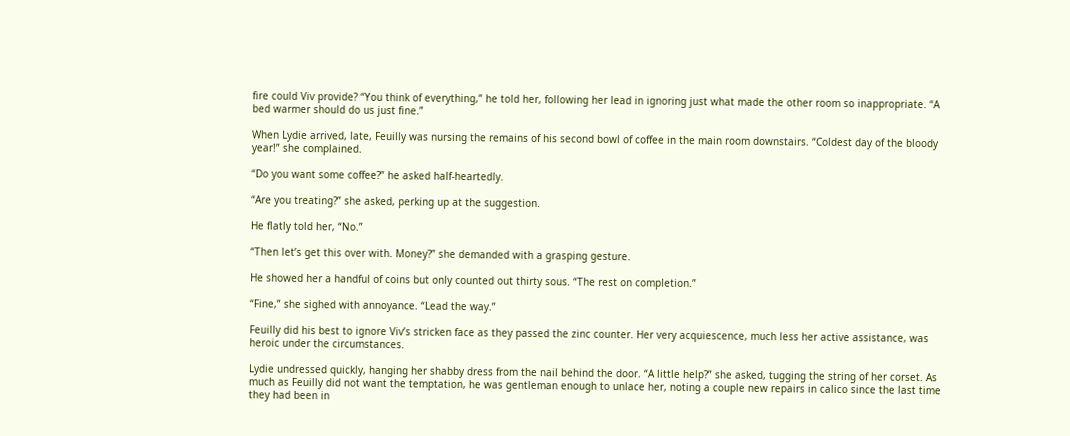fire could Viv provide? “You think of everything,” he told her, following her lead in ignoring just what made the other room so inappropriate. “A bed warmer should do us just fine.”

When Lydie arrived, late, Feuilly was nursing the remains of his second bowl of coffee in the main room downstairs. “Coldest day of the bloody year!” she complained.

“Do you want some coffee?” he asked half-heartedly.

“Are you treating?” she asked, perking up at the suggestion.

He flatly told her, “No.”

“Then let’s get this over with. Money?” she demanded with a grasping gesture.

He showed her a handful of coins but only counted out thirty sous. “The rest on completion.”

“Fine,” she sighed with annoyance. “Lead the way.”

Feuilly did his best to ignore Viv’s stricken face as they passed the zinc counter. Her very acquiescence, much less her active assistance, was heroic under the circumstances.

Lydie undressed quickly, hanging her shabby dress from the nail behind the door. “A little help?” she asked, tugging the string of her corset. As much as Feuilly did not want the temptation, he was gentleman enough to unlace her, noting a couple new repairs in calico since the last time they had been in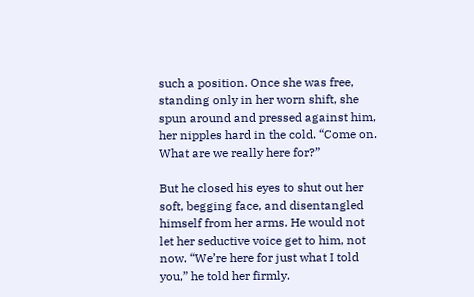such a position. Once she was free, standing only in her worn shift, she spun around and pressed against him, her nipples hard in the cold. “Come on. What are we really here for?”

But he closed his eyes to shut out her soft, begging face, and disentangled himself from her arms. He would not let her seductive voice get to him, not now. “We’re here for just what I told you,” he told her firmly.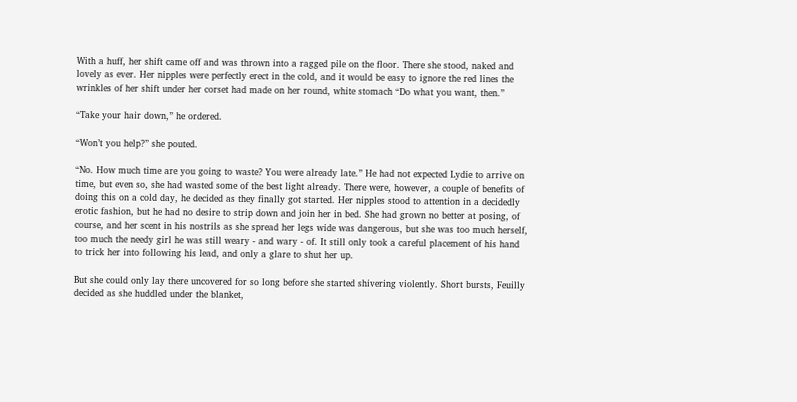With a huff, her shift came off and was thrown into a ragged pile on the floor. There she stood, naked and lovely as ever. Her nipples were perfectly erect in the cold, and it would be easy to ignore the red lines the wrinkles of her shift under her corset had made on her round, white stomach “Do what you want, then.”

“Take your hair down,” he ordered.

“Won’t you help?” she pouted.

“No. How much time are you going to waste? You were already late.” He had not expected Lydie to arrive on time, but even so, she had wasted some of the best light already. There were, however, a couple of benefits of doing this on a cold day, he decided as they finally got started. Her nipples stood to attention in a decidedly erotic fashion, but he had no desire to strip down and join her in bed. She had grown no better at posing, of course, and her scent in his nostrils as she spread her legs wide was dangerous, but she was too much herself, too much the needy girl he was still weary - and wary - of. It still only took a careful placement of his hand to trick her into following his lead, and only a glare to shut her up.

But she could only lay there uncovered for so long before she started shivering violently. Short bursts, Feuilly decided as she huddled under the blanket,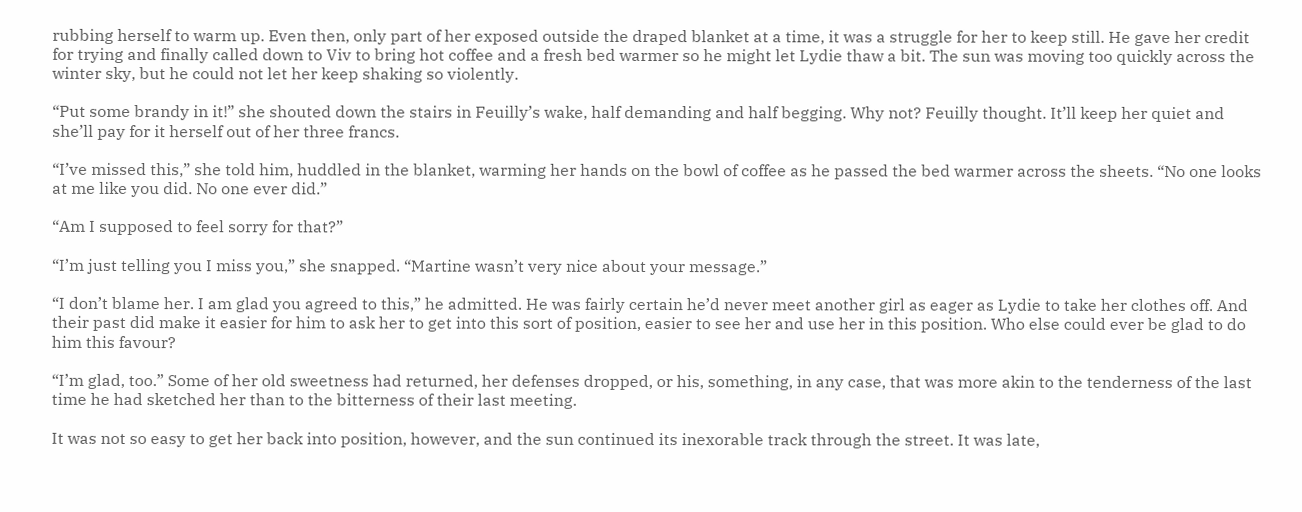rubbing herself to warm up. Even then, only part of her exposed outside the draped blanket at a time, it was a struggle for her to keep still. He gave her credit for trying and finally called down to Viv to bring hot coffee and a fresh bed warmer so he might let Lydie thaw a bit. The sun was moving too quickly across the winter sky, but he could not let her keep shaking so violently.

“Put some brandy in it!” she shouted down the stairs in Feuilly’s wake, half demanding and half begging. Why not? Feuilly thought. It’ll keep her quiet and she’ll pay for it herself out of her three francs.

“I’ve missed this,” she told him, huddled in the blanket, warming her hands on the bowl of coffee as he passed the bed warmer across the sheets. “No one looks at me like you did. No one ever did.”

“Am I supposed to feel sorry for that?”

“I’m just telling you I miss you,” she snapped. “Martine wasn’t very nice about your message.”

“I don’t blame her. I am glad you agreed to this,” he admitted. He was fairly certain he’d never meet another girl as eager as Lydie to take her clothes off. And their past did make it easier for him to ask her to get into this sort of position, easier to see her and use her in this position. Who else could ever be glad to do him this favour?

“I’m glad, too.” Some of her old sweetness had returned, her defenses dropped, or his, something, in any case, that was more akin to the tenderness of the last time he had sketched her than to the bitterness of their last meeting.

It was not so easy to get her back into position, however, and the sun continued its inexorable track through the street. It was late,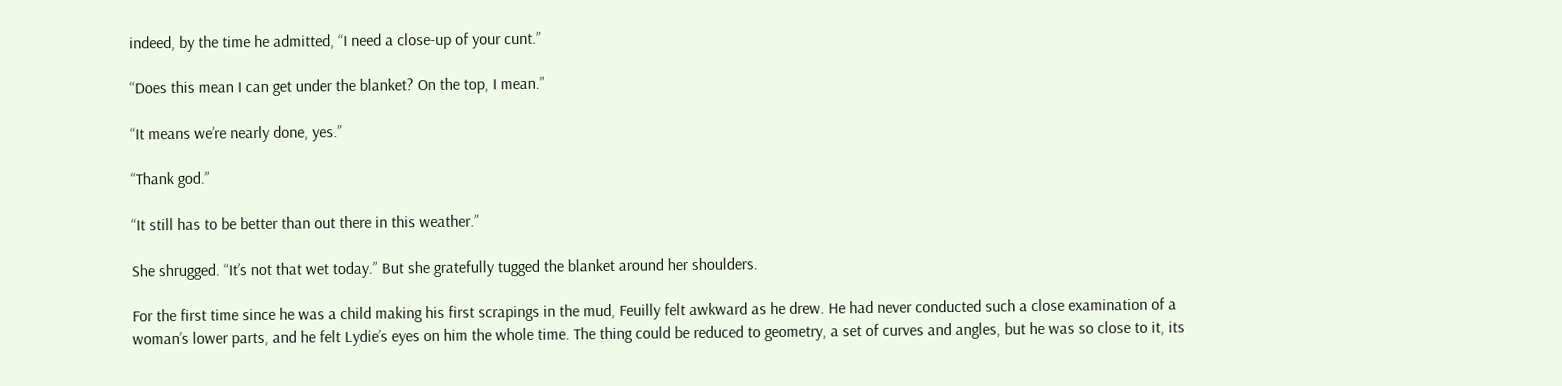indeed, by the time he admitted, “I need a close-up of your cunt.”

“Does this mean I can get under the blanket? On the top, I mean.”

“It means we’re nearly done, yes.”

“Thank god.”

“It still has to be better than out there in this weather.”

She shrugged. “It’s not that wet today.” But she gratefully tugged the blanket around her shoulders.

For the first time since he was a child making his first scrapings in the mud, Feuilly felt awkward as he drew. He had never conducted such a close examination of a woman’s lower parts, and he felt Lydie’s eyes on him the whole time. The thing could be reduced to geometry, a set of curves and angles, but he was so close to it, its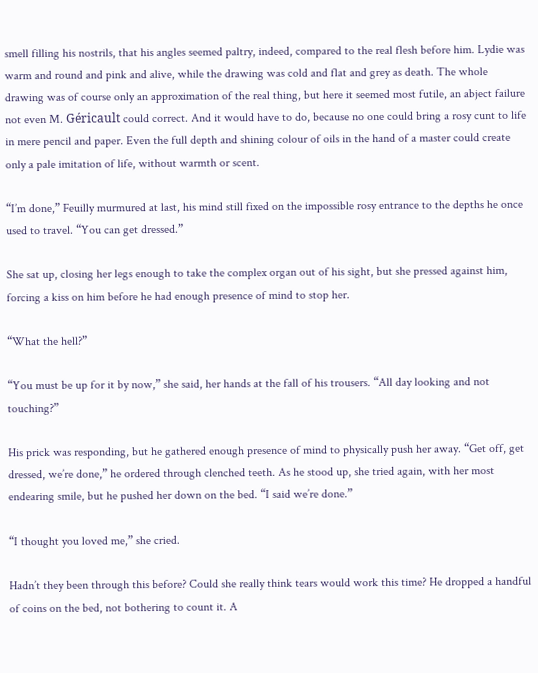smell filling his nostrils, that his angles seemed paltry, indeed, compared to the real flesh before him. Lydie was warm and round and pink and alive, while the drawing was cold and flat and grey as death. The whole drawing was of course only an approximation of the real thing, but here it seemed most futile, an abject failure not even M. Géricault could correct. And it would have to do, because no one could bring a rosy cunt to life in mere pencil and paper. Even the full depth and shining colour of oils in the hand of a master could create only a pale imitation of life, without warmth or scent.

“I’m done,” Feuilly murmured at last, his mind still fixed on the impossible rosy entrance to the depths he once used to travel. “You can get dressed.”

She sat up, closing her legs enough to take the complex organ out of his sight, but she pressed against him, forcing a kiss on him before he had enough presence of mind to stop her.

“What the hell?”

“You must be up for it by now,” she said, her hands at the fall of his trousers. “All day looking and not touching?”

His prick was responding, but he gathered enough presence of mind to physically push her away. “Get off, get dressed, we’re done,” he ordered through clenched teeth. As he stood up, she tried again, with her most endearing smile, but he pushed her down on the bed. “I said we’re done.”

“I thought you loved me,” she cried.

Hadn’t they been through this before? Could she really think tears would work this time? He dropped a handful of coins on the bed, not bothering to count it. A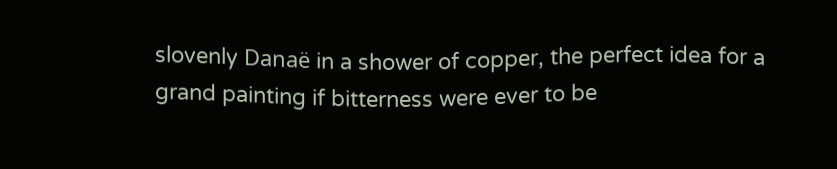slovenly Danaë in a shower of copper, the perfect idea for a grand painting if bitterness were ever to be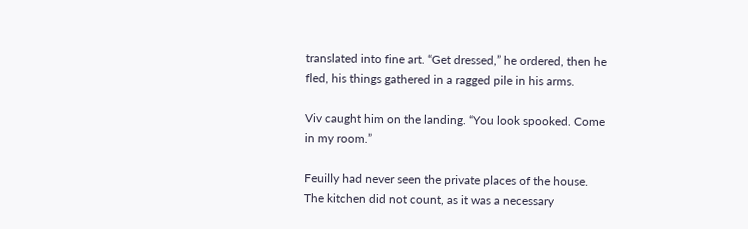translated into fine art. “Get dressed,” he ordered, then he fled, his things gathered in a ragged pile in his arms.

Viv caught him on the landing. “You look spooked. Come in my room.”

Feuilly had never seen the private places of the house. The kitchen did not count, as it was a necessary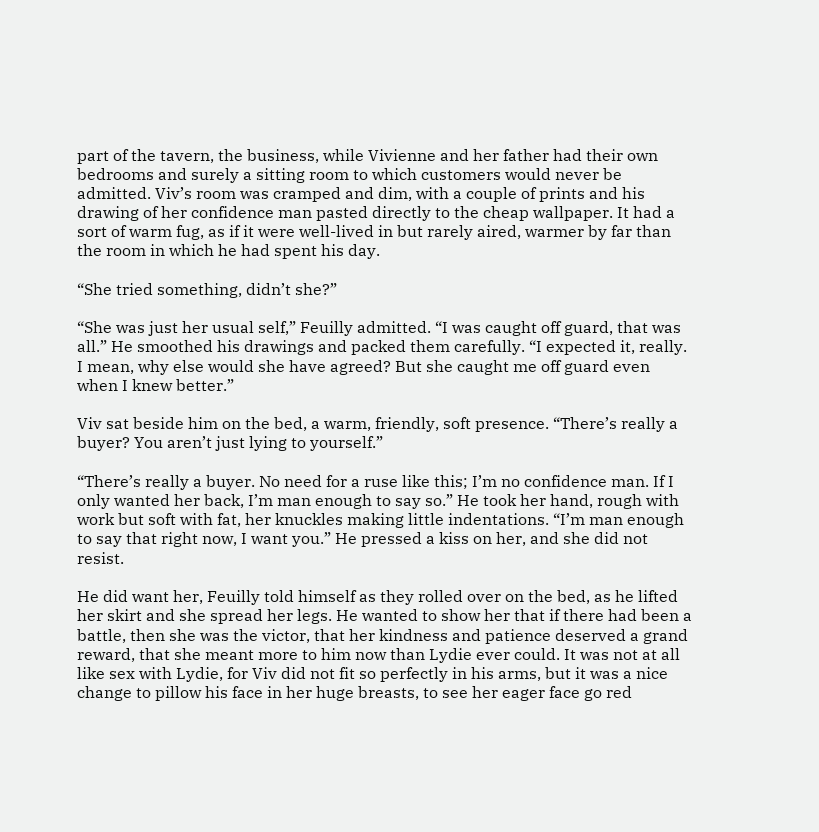part of the tavern, the business, while Vivienne and her father had their own bedrooms and surely a sitting room to which customers would never be admitted. Viv’s room was cramped and dim, with a couple of prints and his drawing of her confidence man pasted directly to the cheap wallpaper. It had a sort of warm fug, as if it were well-lived in but rarely aired, warmer by far than the room in which he had spent his day.

“She tried something, didn’t she?”

“She was just her usual self,” Feuilly admitted. “I was caught off guard, that was all.” He smoothed his drawings and packed them carefully. “I expected it, really. I mean, why else would she have agreed? But she caught me off guard even when I knew better.”

Viv sat beside him on the bed, a warm, friendly, soft presence. “There’s really a buyer? You aren’t just lying to yourself.”

“There’s really a buyer. No need for a ruse like this; I’m no confidence man. If I only wanted her back, I’m man enough to say so.” He took her hand, rough with work but soft with fat, her knuckles making little indentations. “I’m man enough to say that right now, I want you.” He pressed a kiss on her, and she did not resist.

He did want her, Feuilly told himself as they rolled over on the bed, as he lifted her skirt and she spread her legs. He wanted to show her that if there had been a battle, then she was the victor, that her kindness and patience deserved a grand reward, that she meant more to him now than Lydie ever could. It was not at all like sex with Lydie, for Viv did not fit so perfectly in his arms, but it was a nice change to pillow his face in her huge breasts, to see her eager face go red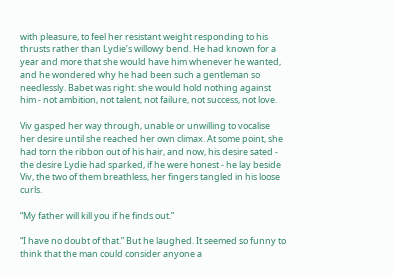with pleasure, to feel her resistant weight responding to his thrusts rather than Lydie’s willowy bend. He had known for a year and more that she would have him whenever he wanted, and he wondered why he had been such a gentleman so needlessly. Babet was right: she would hold nothing against him - not ambition, not talent, not failure, not success, not love.

Viv gasped her way through, unable or unwilling to vocalise her desire until she reached her own climax. At some point, she had torn the ribbon out of his hair, and now, his desire sated - the desire Lydie had sparked, if he were honest - he lay beside Viv, the two of them breathless, her fingers tangled in his loose curls.

“My father will kill you if he finds out.”

“I have no doubt of that.” But he laughed. It seemed so funny to think that the man could consider anyone a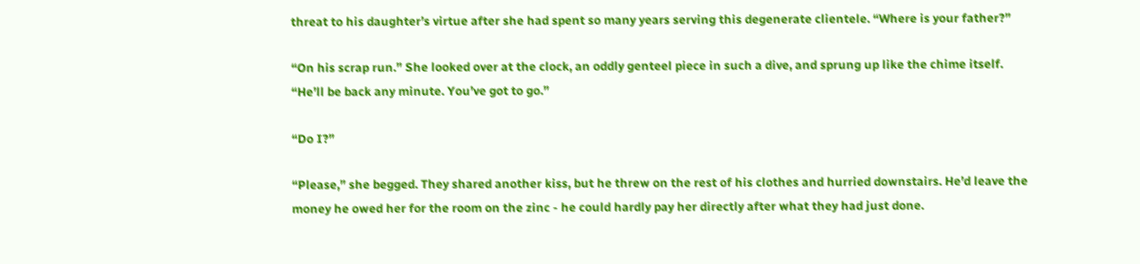threat to his daughter’s virtue after she had spent so many years serving this degenerate clientele. “Where is your father?”

“On his scrap run.” She looked over at the clock, an oddly genteel piece in such a dive, and sprung up like the chime itself. “He’ll be back any minute. You’ve got to go.”

“Do I?”

“Please,” she begged. They shared another kiss, but he threw on the rest of his clothes and hurried downstairs. He’d leave the money he owed her for the room on the zinc - he could hardly pay her directly after what they had just done.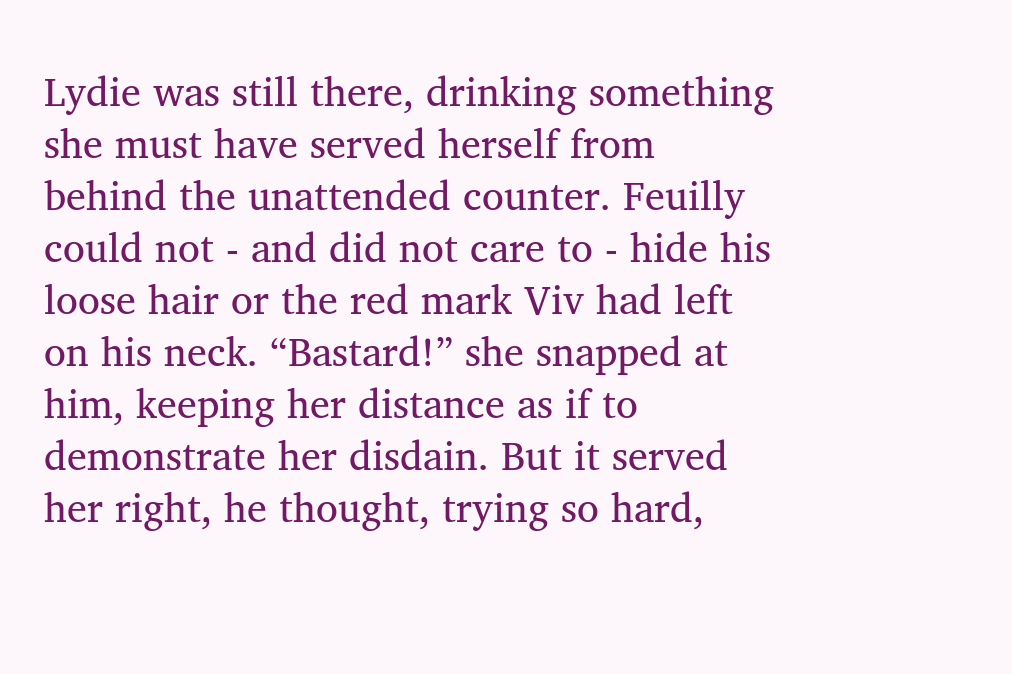Lydie was still there, drinking something she must have served herself from behind the unattended counter. Feuilly could not - and did not care to - hide his loose hair or the red mark Viv had left on his neck. “Bastard!” she snapped at him, keeping her distance as if to demonstrate her disdain. But it served her right, he thought, trying so hard,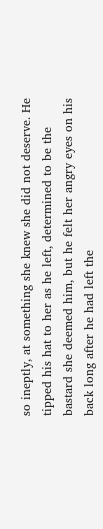so ineptly, at something she knew she did not deserve. He tipped his hat to her as he left, determined to be the bastard she deemed him, but he felt her angry eyes on his back long after he had left the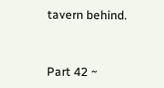tavern behind.


Part 42 ~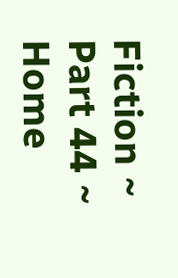Fiction ~ Part 44 ~ Home